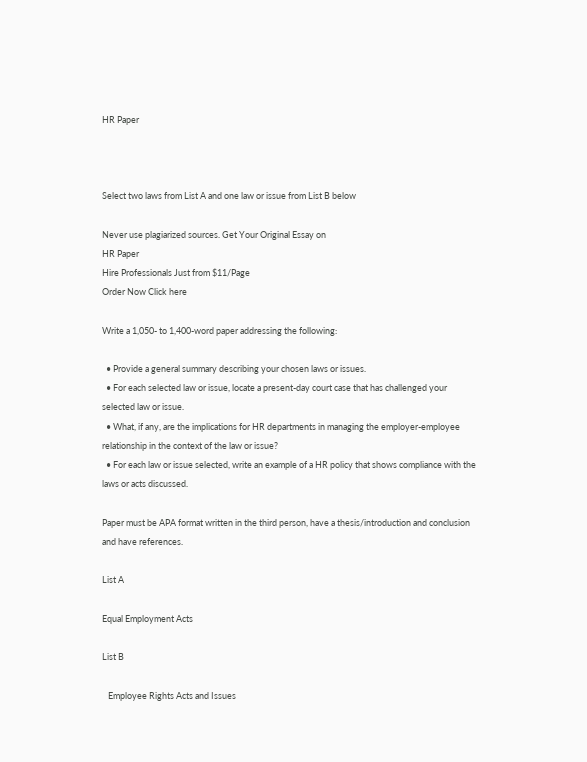HR Paper



Select two laws from List A and one law or issue from List B below

Never use plagiarized sources. Get Your Original Essay on
HR Paper
Hire Professionals Just from $11/Page
Order Now Click here

Write a 1,050- to 1,400-word paper addressing the following:

  • Provide a general summary describing your chosen laws or issues.
  • For each selected law or issue, locate a present-day court case that has challenged your selected law or issue.
  • What, if any, are the implications for HR departments in managing the employer-employee relationship in the context of the law or issue?
  • For each law or issue selected, write an example of a HR policy that shows compliance with the laws or acts discussed.

Paper must be APA format written in the third person, have a thesis/introduction and conclusion and have references.

List A

Equal Employment Acts

List B

   Employee Rights Acts and Issues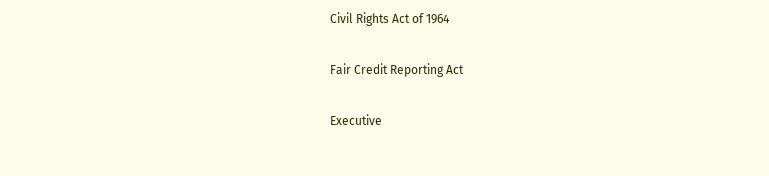Civil Rights Act of 1964

Fair Credit Reporting Act

Executive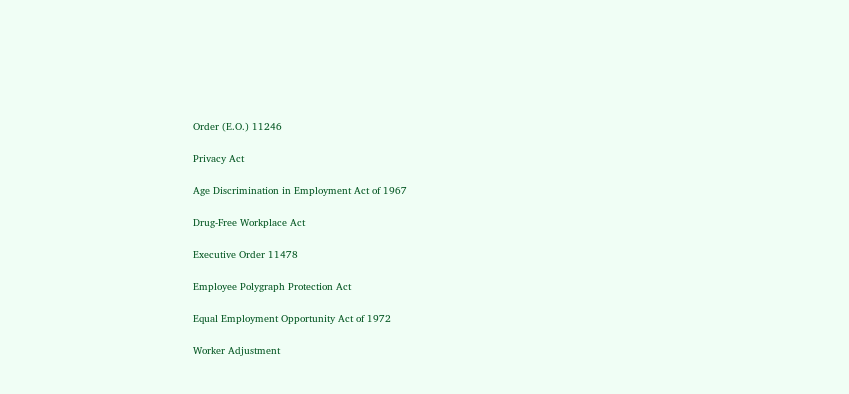Order (E.O.) 11246

Privacy Act

Age Discrimination in Employment Act of 1967

Drug-Free Workplace Act

Executive Order 11478

Employee Polygraph Protection Act

Equal Employment Opportunity Act of 1972

Worker Adjustment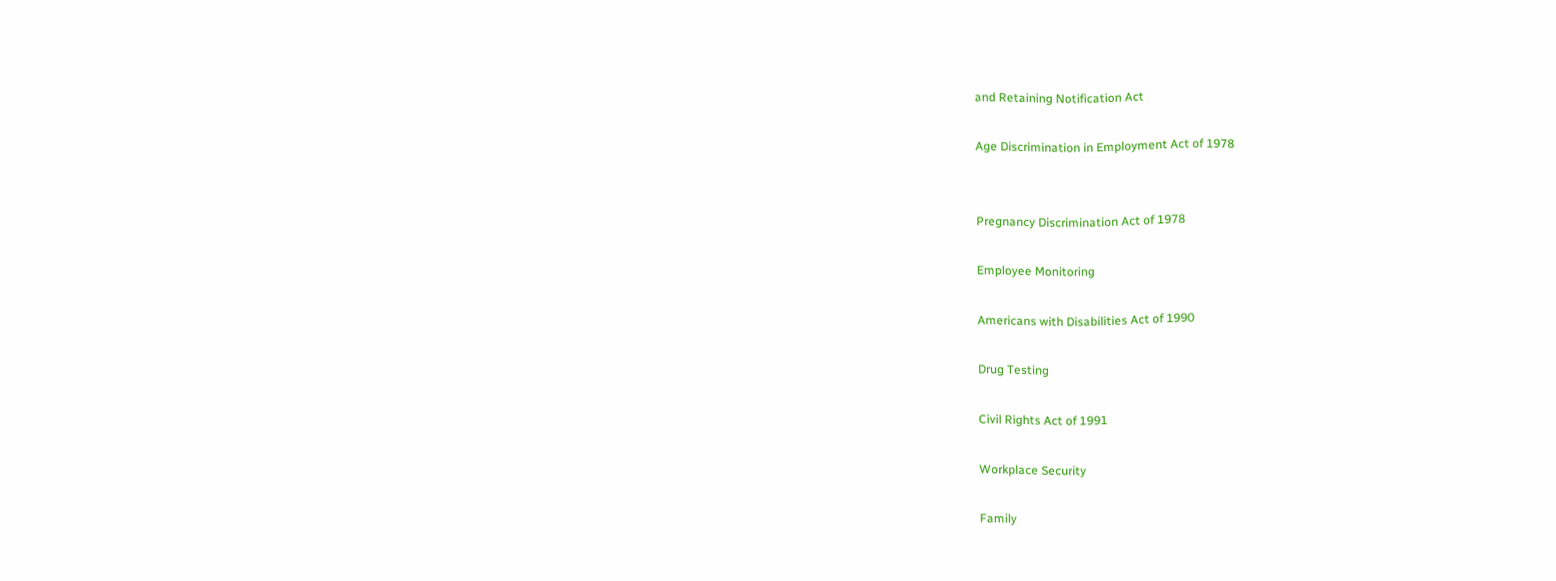and Retaining Notification Act

Age Discrimination in Employment Act of 1978


Pregnancy Discrimination Act of 1978

Employee Monitoring

Americans with Disabilities Act of 1990

Drug Testing

Civil Rights Act of 1991

Workplace Security

Family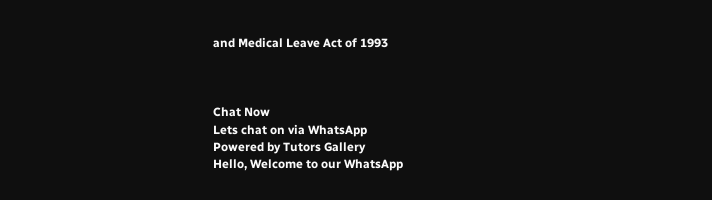and Medical Leave Act of 1993



Chat Now
Lets chat on via WhatsApp
Powered by Tutors Gallery
Hello, Welcome to our WhatsApp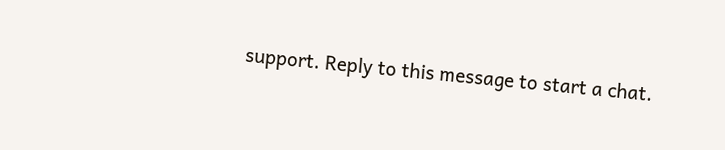support. Reply to this message to start a chat.